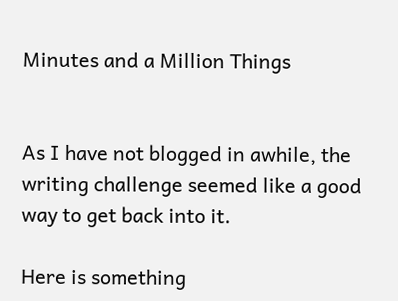Minutes and a Million Things


As I have not blogged in awhile, the writing challenge seemed like a good way to get back into it.

Here is something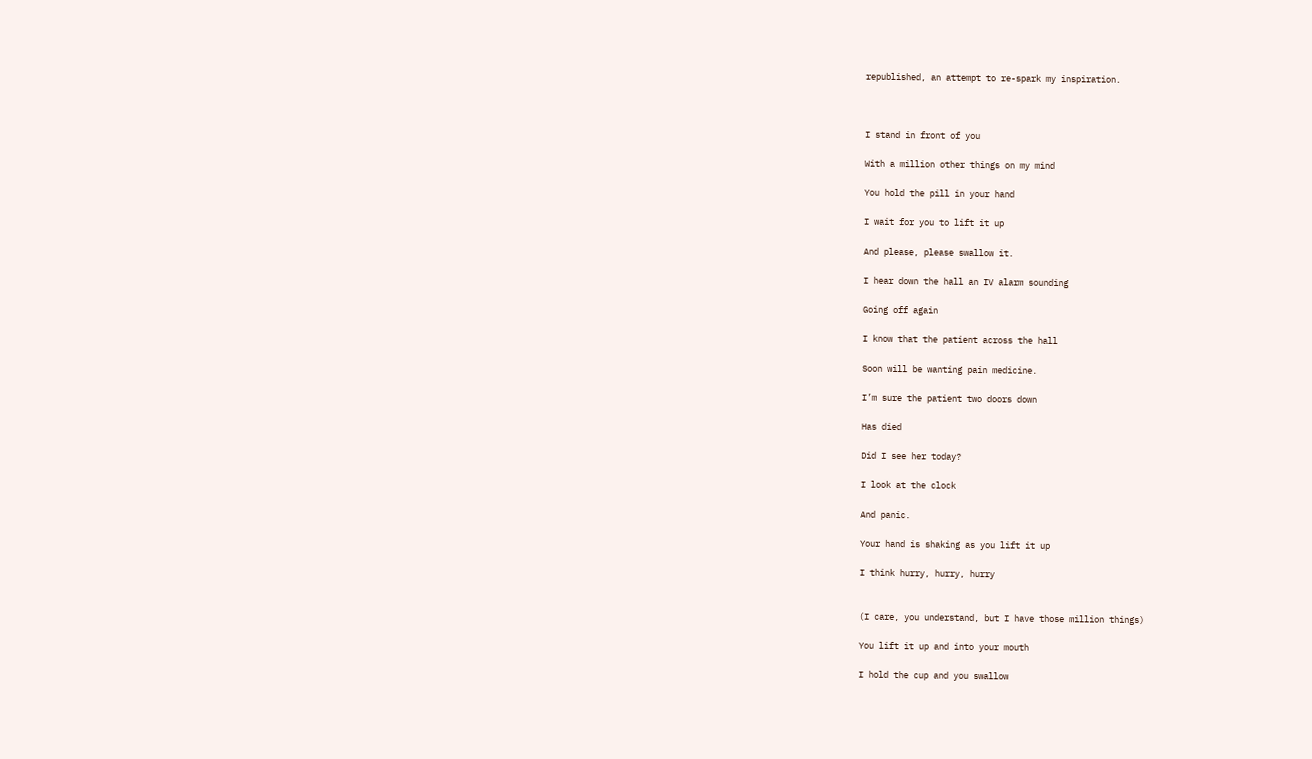republished, an attempt to re-spark my inspiration.



I stand in front of you

With a million other things on my mind

You hold the pill in your hand

I wait for you to lift it up

And please, please swallow it.

I hear down the hall an IV alarm sounding

Going off again

I know that the patient across the hall

Soon will be wanting pain medicine.

I’m sure the patient two doors down

Has died

Did I see her today?

I look at the clock

And panic.

Your hand is shaking as you lift it up

I think hurry, hurry, hurry


(I care, you understand, but I have those million things)

You lift it up and into your mouth

I hold the cup and you swallow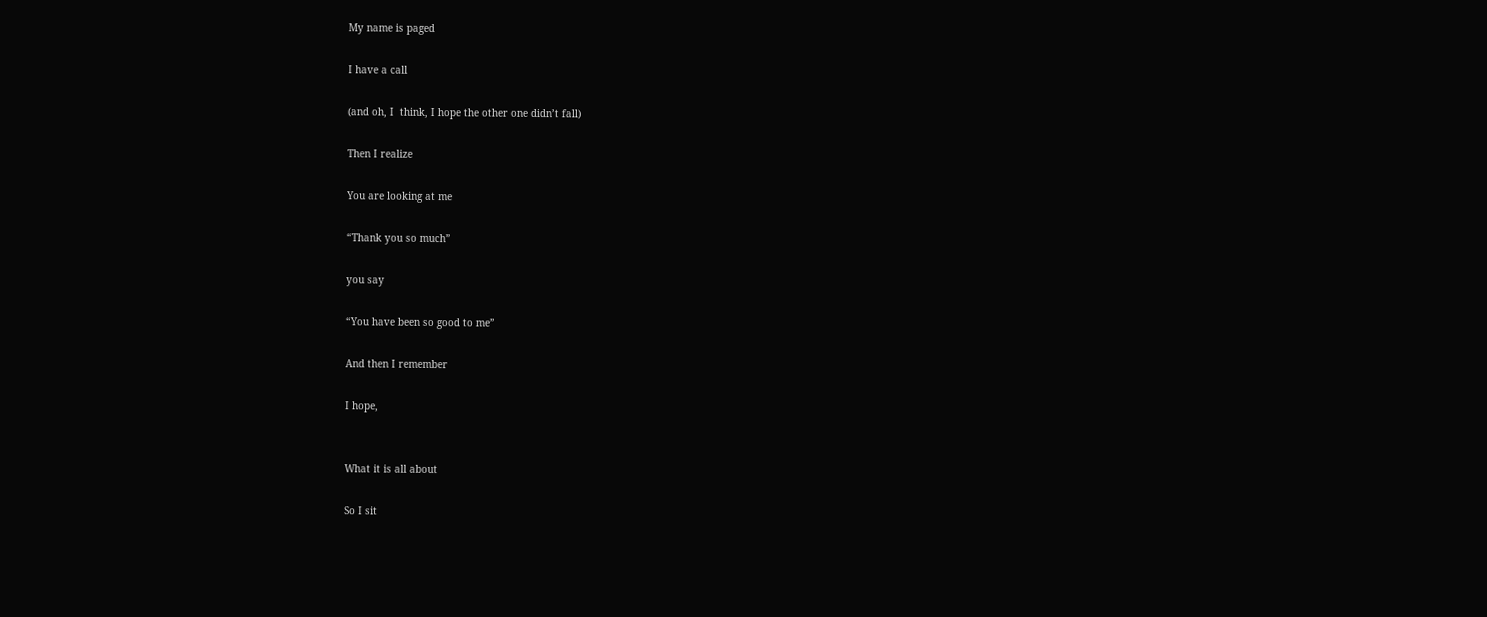My name is paged

I have a call

(and oh, I  think, I hope the other one didn’t fall)

Then I realize

You are looking at me

“Thank you so much”

you say

“You have been so good to me”

And then I remember

I hope,


What it is all about

So I sit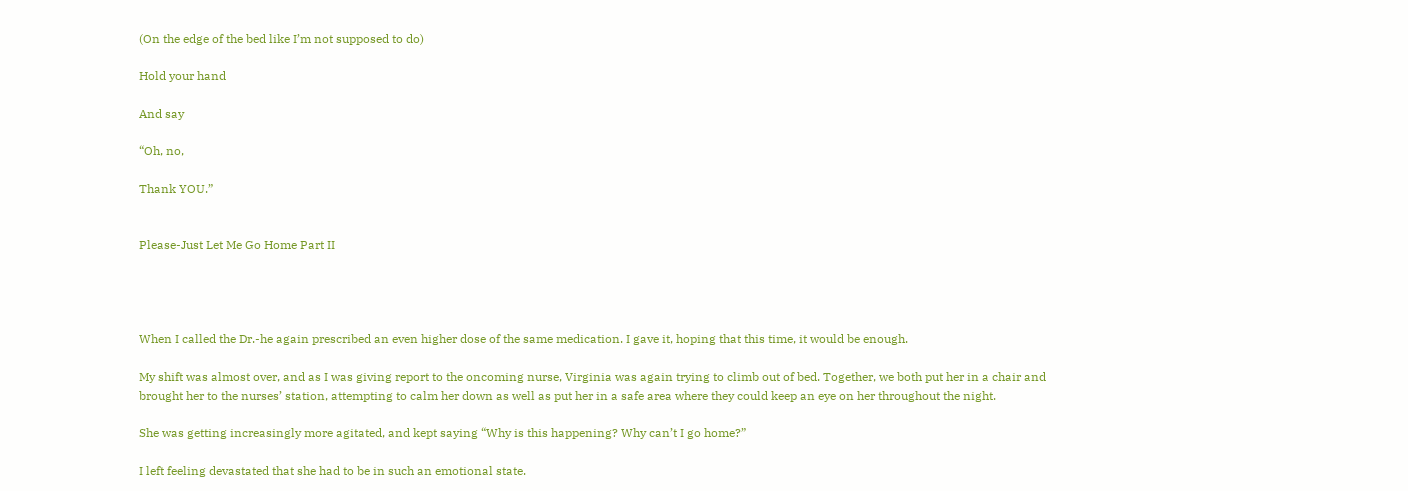(On the edge of the bed like I’m not supposed to do)

Hold your hand

And say

“Oh, no,

Thank YOU.”


Please-Just Let Me Go Home Part II




When I called the Dr.-he again prescribed an even higher dose of the same medication. I gave it, hoping that this time, it would be enough.

My shift was almost over, and as I was giving report to the oncoming nurse, Virginia was again trying to climb out of bed. Together, we both put her in a chair and brought her to the nurses’ station, attempting to calm her down as well as put her in a safe area where they could keep an eye on her throughout the night.

She was getting increasingly more agitated, and kept saying “Why is this happening? Why can’t I go home?”

I left feeling devastated that she had to be in such an emotional state.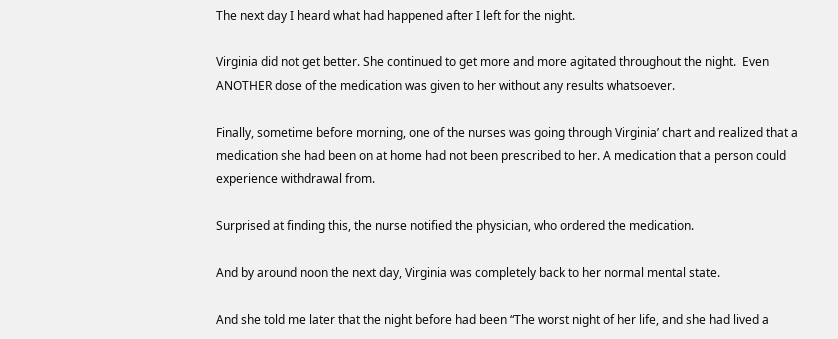The next day I heard what had happened after I left for the night.

Virginia did not get better. She continued to get more and more agitated throughout the night.  Even ANOTHER dose of the medication was given to her without any results whatsoever.

Finally, sometime before morning, one of the nurses was going through Virginia’ chart and realized that a medication she had been on at home had not been prescribed to her. A medication that a person could experience withdrawal from.

Surprised at finding this, the nurse notified the physician, who ordered the medication.

And by around noon the next day, Virginia was completely back to her normal mental state.

And she told me later that the night before had been “The worst night of her life, and she had lived a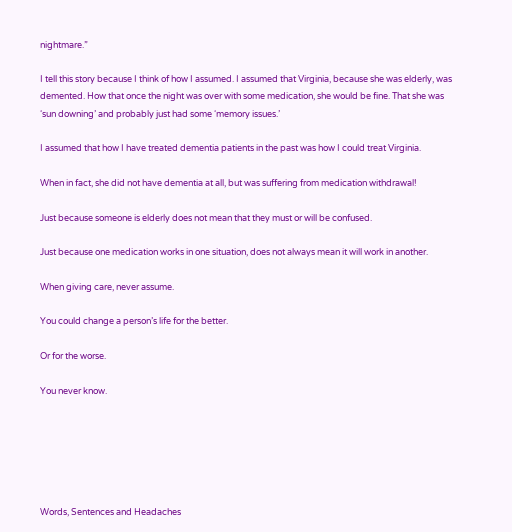nightmare.”

I tell this story because I think of how I assumed. I assumed that Virginia, because she was elderly, was demented. How that once the night was over with some medication, she would be fine. That she was ‘sun downing’ and probably just had some ‘memory issues.’

I assumed that how I have treated dementia patients in the past was how I could treat Virginia.

When in fact, she did not have dementia at all, but was suffering from medication withdrawal!

Just because someone is elderly does not mean that they must or will be confused.

Just because one medication works in one situation, does not always mean it will work in another.

When giving care, never assume.

You could change a person’s life for the better.

Or for the worse.

You never know.






Words, Sentences and Headaches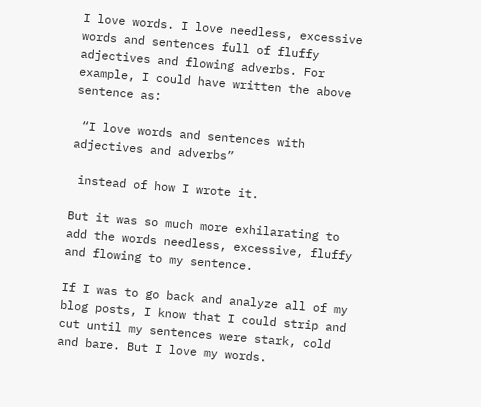I love words. I love needless, excessive words and sentences full of fluffy adjectives and flowing adverbs. For example, I could have written the above sentence as:

 “I love words and sentences with adjectives and adverbs”

 instead of how I wrote it.

But it was so much more exhilarating to add the words needless, excessive, fluffy and flowing to my sentence.

If I was to go back and analyze all of my blog posts, I know that I could strip and cut until my sentences were stark, cold and bare. But I love my words.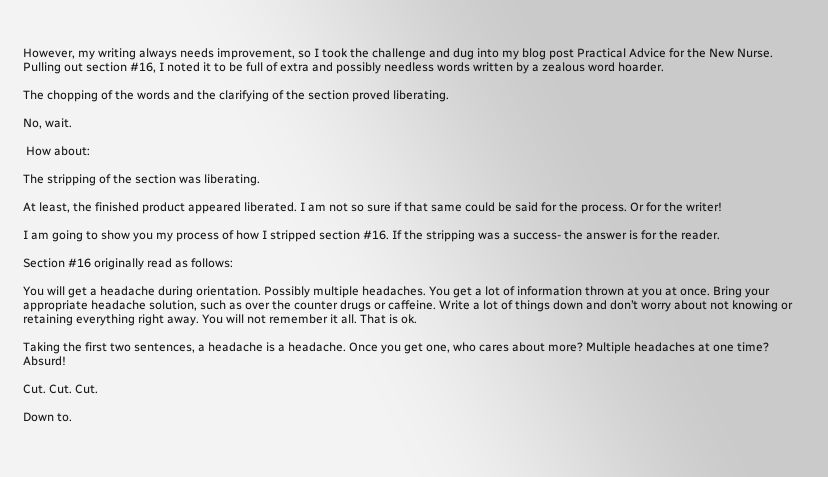However, my writing always needs improvement, so I took the challenge and dug into my blog post Practical Advice for the New Nurse.  Pulling out section #16, I noted it to be full of extra and possibly needless words written by a zealous word hoarder.

The chopping of the words and the clarifying of the section proved liberating.

No, wait.

 How about:

The stripping of the section was liberating.

At least, the finished product appeared liberated. I am not so sure if that same could be said for the process. Or for the writer!

I am going to show you my process of how I stripped section #16. If the stripping was a success- the answer is for the reader.

Section #16 originally read as follows:

You will get a headache during orientation. Possibly multiple headaches. You get a lot of information thrown at you at once. Bring your appropriate headache solution, such as over the counter drugs or caffeine. Write a lot of things down and don’t worry about not knowing or retaining everything right away. You will not remember it all. That is ok.

Taking the first two sentences, a headache is a headache. Once you get one, who cares about more? Multiple headaches at one time? Absurd!

Cut. Cut. Cut.

Down to.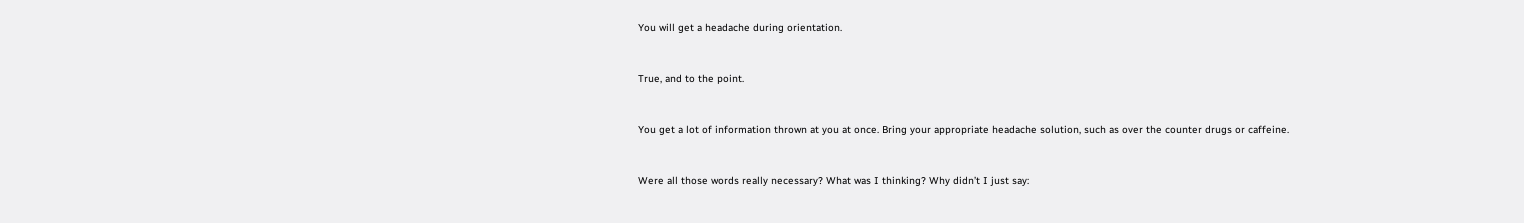You will get a headache during orientation.


True, and to the point.


You get a lot of information thrown at you at once. Bring your appropriate headache solution, such as over the counter drugs or caffeine.


Were all those words really necessary? What was I thinking? Why didn’t I just say: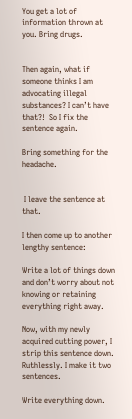You get a lot of information thrown at you. Bring drugs.


Then again, what if someone thinks I am advocating illegal substances? I can’t have that?!  So I fix the sentence again.

Bring something for the headache.


 I leave the sentence at that.

I then come up to another lengthy sentence:

Write a lot of things down and don’t worry about not knowing or retaining everything right away.

Now, with my newly acquired cutting power, I strip this sentence down. Ruthlessly. I make it two sentences.

Write everything down.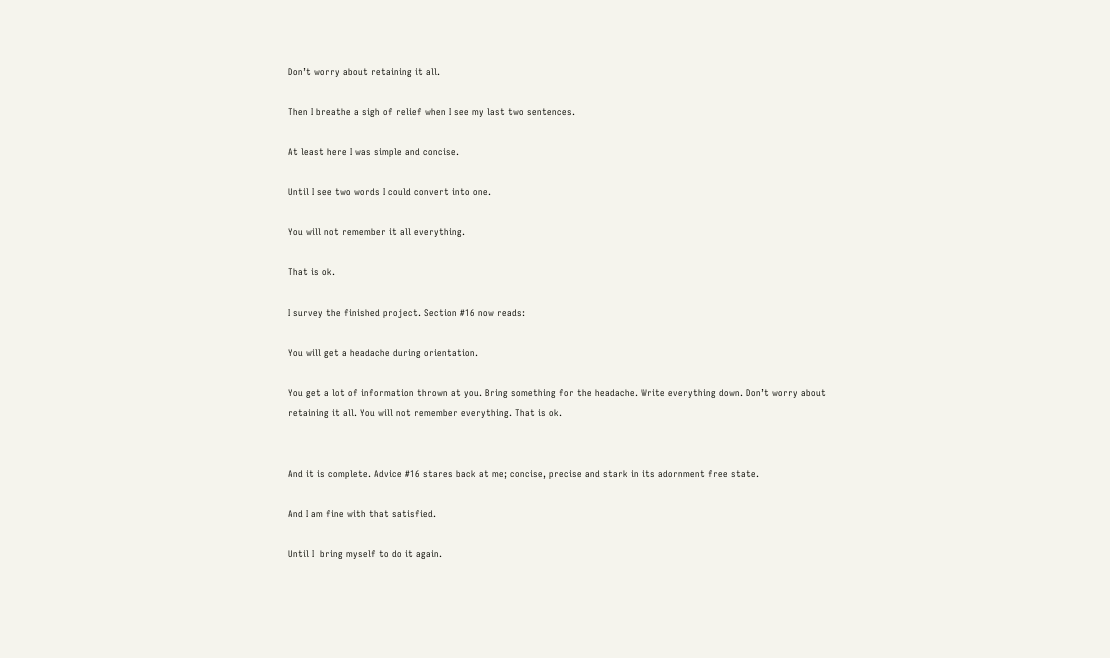Don’t worry about retaining it all.

Then I breathe a sigh of relief when I see my last two sentences.

At least here I was simple and concise.

Until I see two words I could convert into one.

You will not remember it all everything.

That is ok.

I survey the finished project. Section #16 now reads:

You will get a headache during orientation.

You get a lot of information thrown at you. Bring something for the headache. Write everything down. Don’t worry about retaining it all. You will not remember everything. That is ok.


And it is complete. Advice #16 stares back at me; concise, precise and stark in its adornment free state.

And I am fine with that satisfied.

Until I  bring myself to do it again.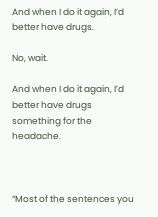And when I do it again, I’d better have drugs.

No, wait.

And when I do it again, I’d better have drugs something for the headache.



“Most of the sentences you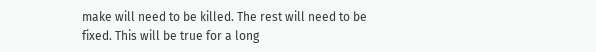make will need to be killed. The rest will need to be fixed. This will be true for a long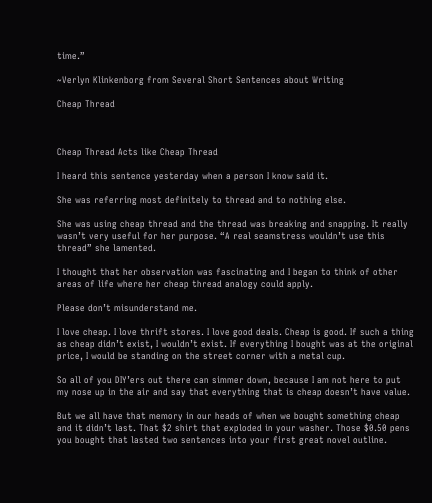time.”

~Verlyn Klinkenborg from Several Short Sentences about Writing

Cheap Thread



Cheap Thread Acts like Cheap Thread

I heard this sentence yesterday when a person I know said it.

She was referring most definitely to thread and to nothing else.

She was using cheap thread and the thread was breaking and snapping. It really wasn’t very useful for her purpose. “A real seamstress wouldn’t use this thread” she lamented.

I thought that her observation was fascinating and I began to think of other areas of life where her cheap thread analogy could apply.

Please don’t misunderstand me.

I love cheap. I love thrift stores. I love good deals. Cheap is good. If such a thing as cheap didn’t exist, I wouldn’t exist. If everything I bought was at the original price, I would be standing on the street corner with a metal cup.

So all of you DIY’ers out there can simmer down, because I am not here to put my nose up in the air and say that everything that is cheap doesn’t have value.

But we all have that memory in our heads of when we bought something cheap and it didn’t last. That $2 shirt that exploded in your washer. Those $0.50 pens you bought that lasted two sentences into your first great novel outline.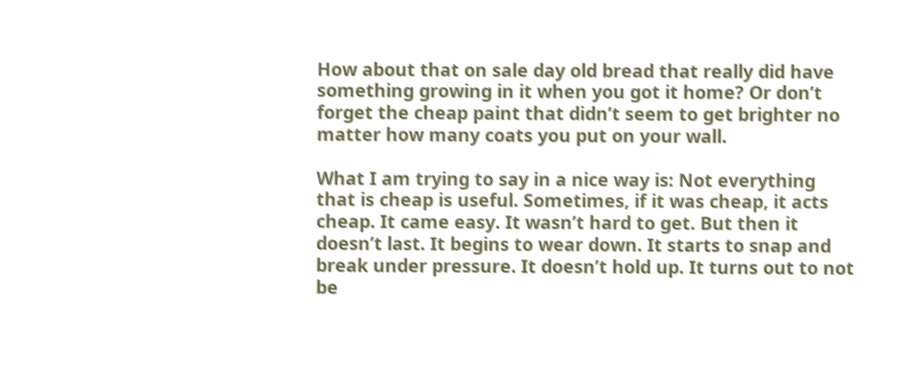How about that on sale day old bread that really did have something growing in it when you got it home? Or don’t forget the cheap paint that didn’t seem to get brighter no matter how many coats you put on your wall.

What I am trying to say in a nice way is: Not everything that is cheap is useful. Sometimes, if it was cheap, it acts cheap. It came easy. It wasn’t hard to get. But then it doesn’t last. It begins to wear down. It starts to snap and break under pressure. It doesn’t hold up. It turns out to not be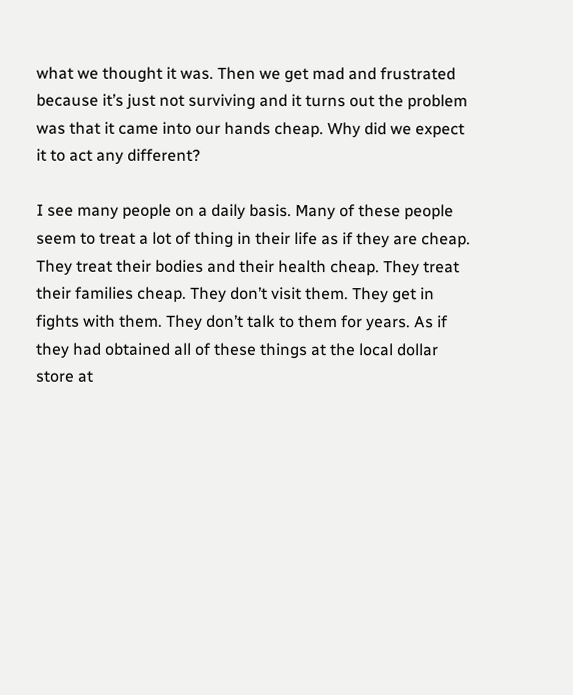what we thought it was. Then we get mad and frustrated because it’s just not surviving and it turns out the problem was that it came into our hands cheap. Why did we expect it to act any different?

I see many people on a daily basis. Many of these people seem to treat a lot of thing in their life as if they are cheap. They treat their bodies and their health cheap. They treat their families cheap. They don’t visit them. They get in fights with them. They don’t talk to them for years. As if they had obtained all of these things at the local dollar store at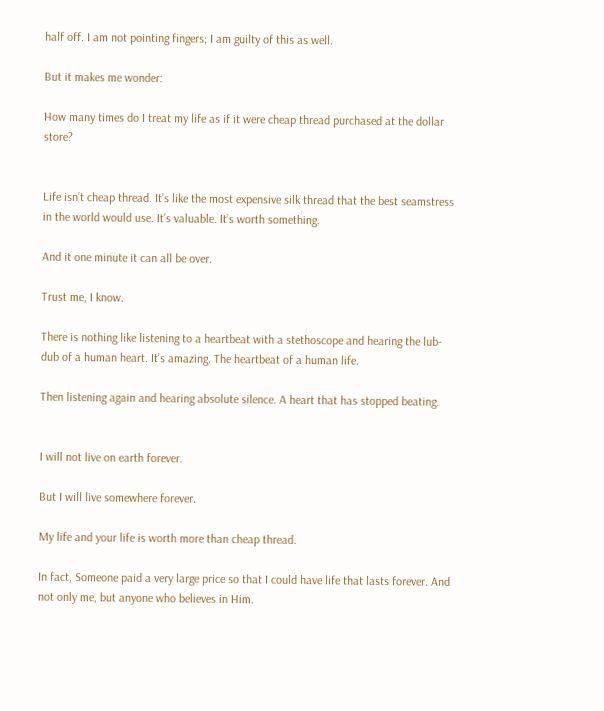half off. I am not pointing fingers; I am guilty of this as well.

But it makes me wonder:

How many times do I treat my life as if it were cheap thread purchased at the dollar store?


Life isn’t cheap thread. It’s like the most expensive silk thread that the best seamstress in the world would use. It’s valuable. It’s worth something.

And it one minute it can all be over.

Trust me, I know.

There is nothing like listening to a heartbeat with a stethoscope and hearing the lub-dub of a human heart. It’s amazing. The heartbeat of a human life.

Then listening again and hearing absolute silence. A heart that has stopped beating.


I will not live on earth forever.

But I will live somewhere forever.

My life and your life is worth more than cheap thread.

In fact, Someone paid a very large price so that I could have life that lasts forever. And not only me, but anyone who believes in Him.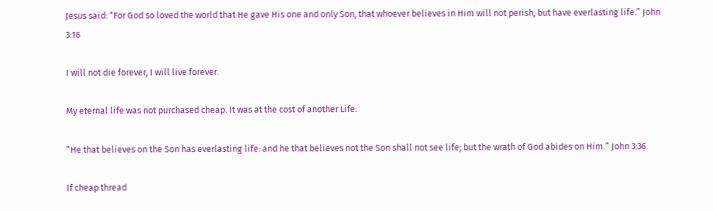Jesus said: “For God so loved the world that He gave His one and only Son, that whoever believes in Him will not perish, but have everlasting life.” John 3:16

I will not die forever, I will live forever.

My eternal life was not purchased cheap. It was at the cost of another Life.

“He that believes on the Son has everlasting life: and he that believes not the Son shall not see life; but the wrath of God abides on Him.” John 3:36

If cheap thread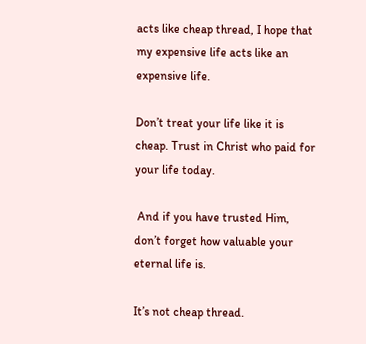acts like cheap thread, I hope that my expensive life acts like an expensive life.

Don’t treat your life like it is cheap. Trust in Christ who paid for your life today.

 And if you have trusted Him, don’t forget how valuable your eternal life is.

It’s not cheap thread.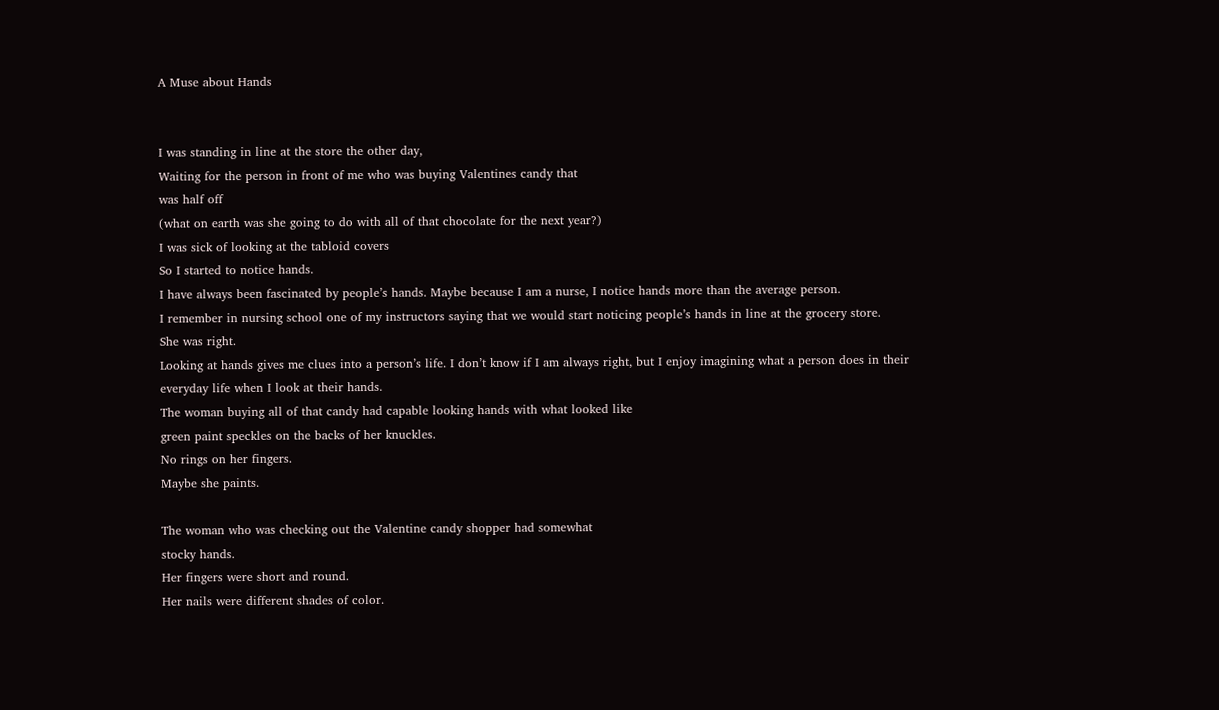A Muse about Hands


I was standing in line at the store the other day,
Waiting for the person in front of me who was buying Valentines candy that
was half off
(what on earth was she going to do with all of that chocolate for the next year?)
I was sick of looking at the tabloid covers
So I started to notice hands.
I have always been fascinated by people’s hands. Maybe because I am a nurse, I notice hands more than the average person.
I remember in nursing school one of my instructors saying that we would start noticing people’s hands in line at the grocery store.
She was right.
Looking at hands gives me clues into a person’s life. I don’t know if I am always right, but I enjoy imagining what a person does in their everyday life when I look at their hands.
The woman buying all of that candy had capable looking hands with what looked like
green paint speckles on the backs of her knuckles.
No rings on her fingers.
Maybe she paints.

The woman who was checking out the Valentine candy shopper had somewhat
stocky hands.
Her fingers were short and round.
Her nails were different shades of color.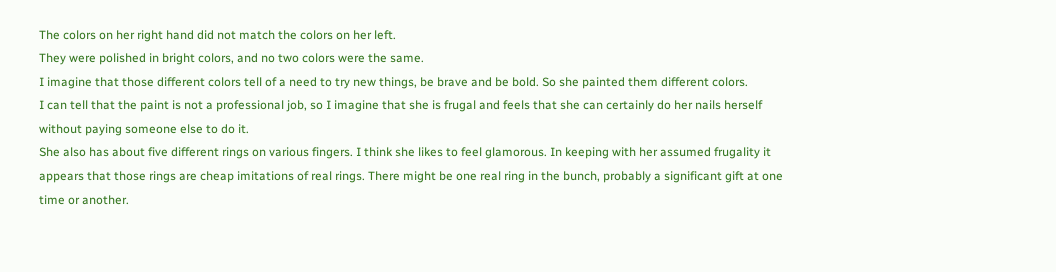The colors on her right hand did not match the colors on her left.
They were polished in bright colors, and no two colors were the same.
I imagine that those different colors tell of a need to try new things, be brave and be bold. So she painted them different colors.
I can tell that the paint is not a professional job, so I imagine that she is frugal and feels that she can certainly do her nails herself without paying someone else to do it.
She also has about five different rings on various fingers. I think she likes to feel glamorous. In keeping with her assumed frugality it appears that those rings are cheap imitations of real rings. There might be one real ring in the bunch, probably a significant gift at one time or another.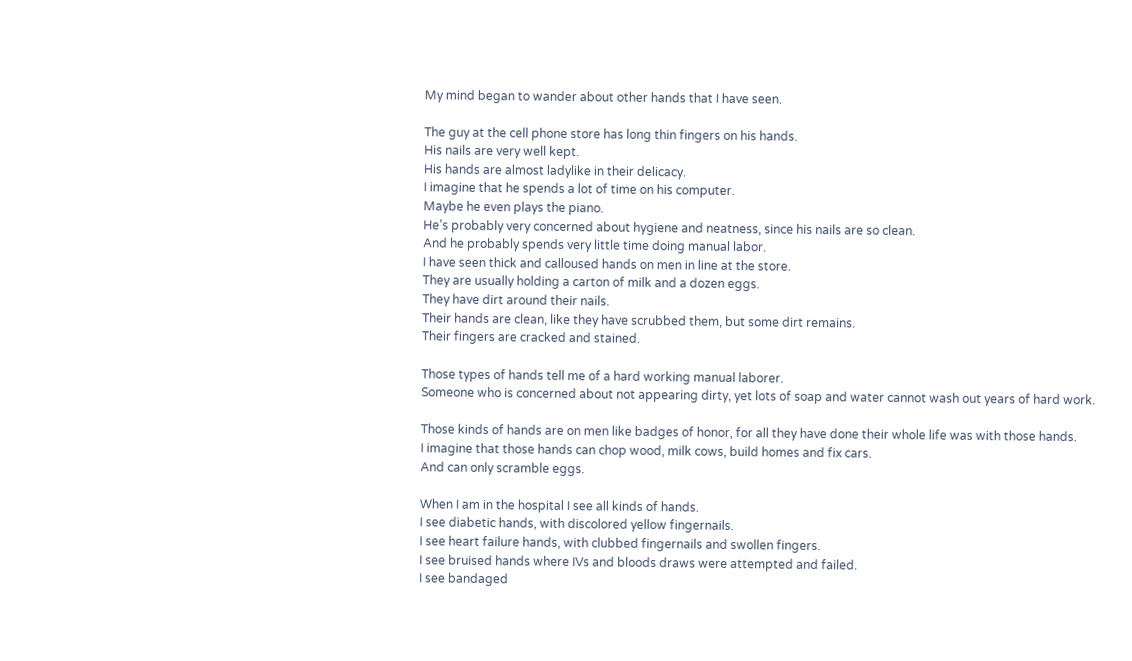My mind began to wander about other hands that I have seen.

The guy at the cell phone store has long thin fingers on his hands.
His nails are very well kept.
His hands are almost ladylike in their delicacy.
I imagine that he spends a lot of time on his computer.
Maybe he even plays the piano.
He’s probably very concerned about hygiene and neatness, since his nails are so clean.
And he probably spends very little time doing manual labor.
I have seen thick and calloused hands on men in line at the store.
They are usually holding a carton of milk and a dozen eggs.
They have dirt around their nails.
Their hands are clean, like they have scrubbed them, but some dirt remains.
Their fingers are cracked and stained.

Those types of hands tell me of a hard working manual laborer.
Someone who is concerned about not appearing dirty, yet lots of soap and water cannot wash out years of hard work.

Those kinds of hands are on men like badges of honor, for all they have done their whole life was with those hands.
I imagine that those hands can chop wood, milk cows, build homes and fix cars.
And can only scramble eggs.

When I am in the hospital I see all kinds of hands.
I see diabetic hands, with discolored yellow fingernails.
I see heart failure hands, with clubbed fingernails and swollen fingers.
I see bruised hands where IVs and bloods draws were attempted and failed.
I see bandaged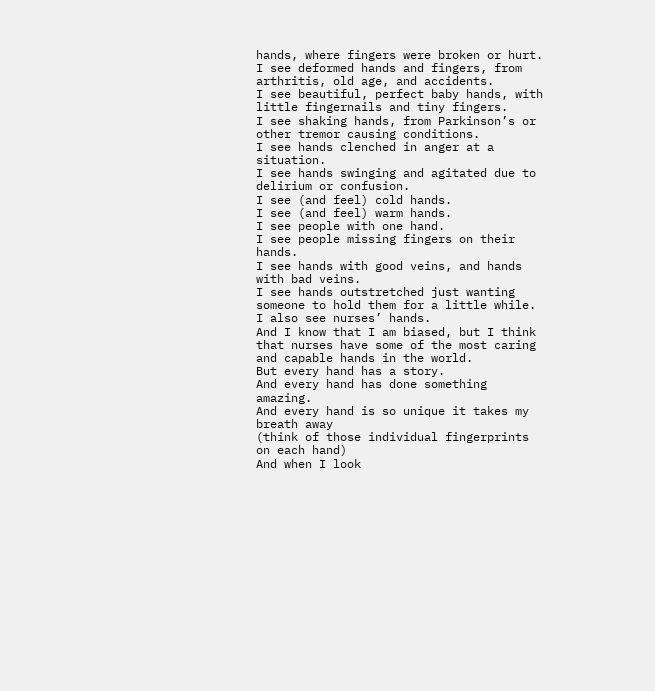hands, where fingers were broken or hurt.
I see deformed hands and fingers, from arthritis, old age, and accidents.
I see beautiful, perfect baby hands, with little fingernails and tiny fingers.
I see shaking hands, from Parkinson’s or other tremor causing conditions.
I see hands clenched in anger at a situation.
I see hands swinging and agitated due to delirium or confusion.
I see (and feel) cold hands.
I see (and feel) warm hands.
I see people with one hand.
I see people missing fingers on their hands.
I see hands with good veins, and hands with bad veins.
I see hands outstretched just wanting someone to hold them for a little while.
I also see nurses’ hands.
And I know that I am biased, but I think that nurses have some of the most caring and capable hands in the world.
But every hand has a story.
And every hand has done something amazing.
And every hand is so unique it takes my breath away
(think of those individual fingerprints on each hand)
And when I look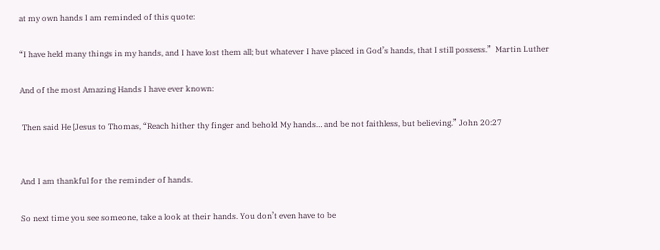at my own hands I am reminded of this quote:

“I have held many things in my hands, and I have lost them all; but whatever I have placed in God’s hands, that I still possess.”  Martin Luther

And of the most Amazing Hands I have ever known:

 Then said He [Jesus to Thomas, “Reach hither thy finger and behold My hands… and be not faithless, but believing.” John 20:27


And I am thankful for the reminder of hands.

So next time you see someone, take a look at their hands. You don’t even have to be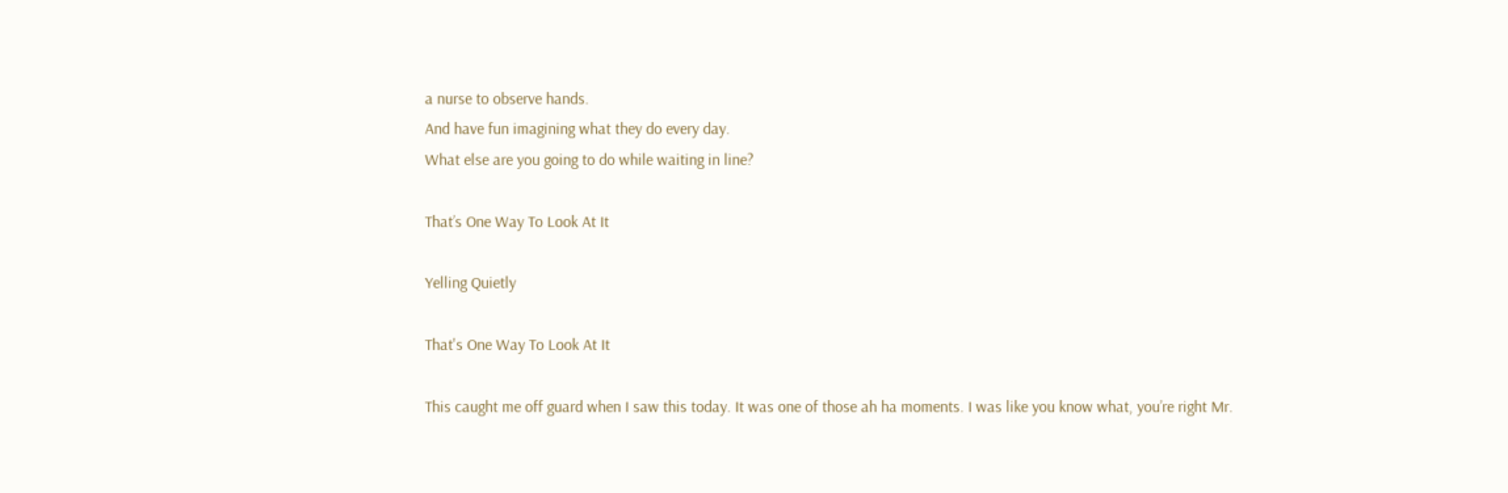a nurse to observe hands.
And have fun imagining what they do every day.
What else are you going to do while waiting in line?

That’s One Way To Look At It

Yelling Quietly

That's One Way To Look At It

This caught me off guard when I saw this today. It was one of those ah ha moments. I was like you know what, you’re right Mr.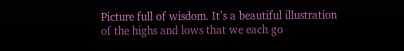Picture full of wisdom. It’s a beautiful illustration of the highs and lows that we each go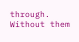through. Without them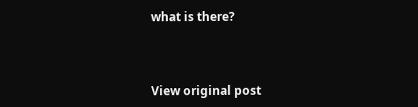what is there?



View original post